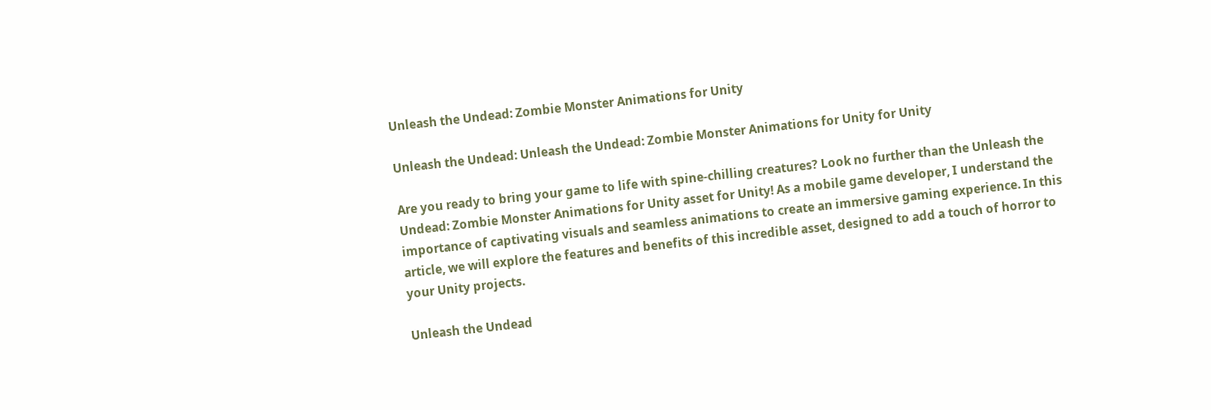Unleash the Undead: Zombie Monster Animations for Unity

Unleash the Undead: Unleash the Undead: Zombie Monster Animations for Unity for Unity

Are you ready to bring your game to life with spine-chilling creatures? Look no further than the Unleash the Undead: Zombie Monster Animations for Unity asset for Unity! As a mobile game developer, I understand the importance of captivating visuals and seamless animations to create an immersive gaming experience. In this article, we will explore the features and benefits of this incredible asset, designed to add a touch of horror to your Unity projects.

Unleash the Undead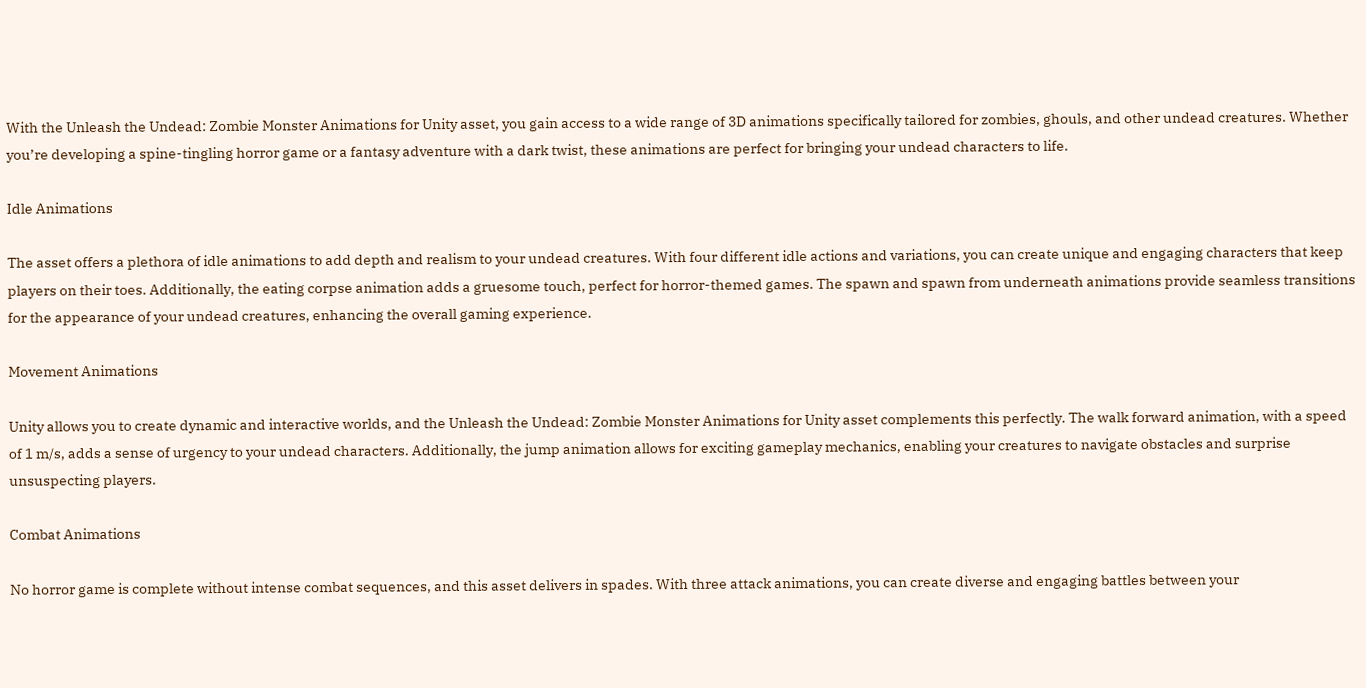With the Unleash the Undead: Zombie Monster Animations for Unity asset, you gain access to a wide range of 3D animations specifically tailored for zombies, ghouls, and other undead creatures. Whether you’re developing a spine-tingling horror game or a fantasy adventure with a dark twist, these animations are perfect for bringing your undead characters to life.

Idle Animations

The asset offers a plethora of idle animations to add depth and realism to your undead creatures. With four different idle actions and variations, you can create unique and engaging characters that keep players on their toes. Additionally, the eating corpse animation adds a gruesome touch, perfect for horror-themed games. The spawn and spawn from underneath animations provide seamless transitions for the appearance of your undead creatures, enhancing the overall gaming experience.

Movement Animations

Unity allows you to create dynamic and interactive worlds, and the Unleash the Undead: Zombie Monster Animations for Unity asset complements this perfectly. The walk forward animation, with a speed of 1 m/s, adds a sense of urgency to your undead characters. Additionally, the jump animation allows for exciting gameplay mechanics, enabling your creatures to navigate obstacles and surprise unsuspecting players.

Combat Animations

No horror game is complete without intense combat sequences, and this asset delivers in spades. With three attack animations, you can create diverse and engaging battles between your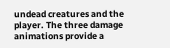undead creatures and the player. The three damage animations provide a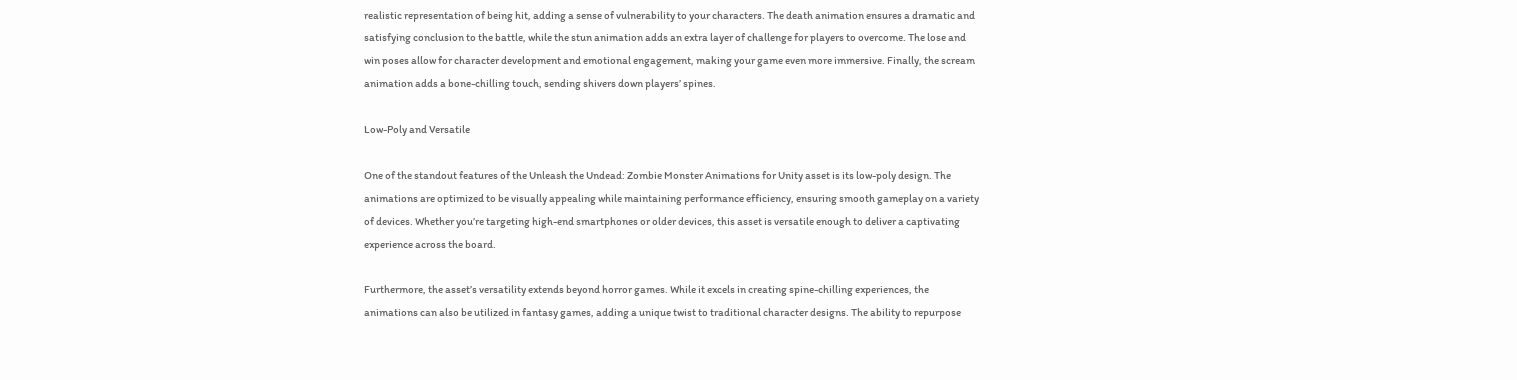realistic representation of being hit, adding a sense of vulnerability to your characters. The death animation ensures a dramatic and satisfying conclusion to the battle, while the stun animation adds an extra layer of challenge for players to overcome. The lose and win poses allow for character development and emotional engagement, making your game even more immersive. Finally, the scream animation adds a bone-chilling touch, sending shivers down players’ spines.

Low-Poly and Versatile

One of the standout features of the Unleash the Undead: Zombie Monster Animations for Unity asset is its low-poly design. The animations are optimized to be visually appealing while maintaining performance efficiency, ensuring smooth gameplay on a variety of devices. Whether you’re targeting high-end smartphones or older devices, this asset is versatile enough to deliver a captivating experience across the board.

Furthermore, the asset’s versatility extends beyond horror games. While it excels in creating spine-chilling experiences, the animations can also be utilized in fantasy games, adding a unique twist to traditional character designs. The ability to repurpose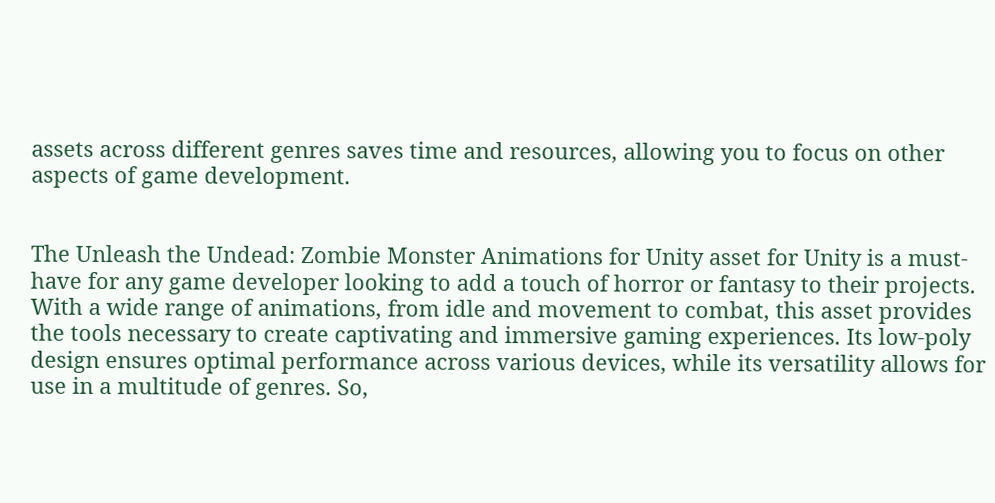assets across different genres saves time and resources, allowing you to focus on other aspects of game development.


The Unleash the Undead: Zombie Monster Animations for Unity asset for Unity is a must-have for any game developer looking to add a touch of horror or fantasy to their projects. With a wide range of animations, from idle and movement to combat, this asset provides the tools necessary to create captivating and immersive gaming experiences. Its low-poly design ensures optimal performance across various devices, while its versatility allows for use in a multitude of genres. So,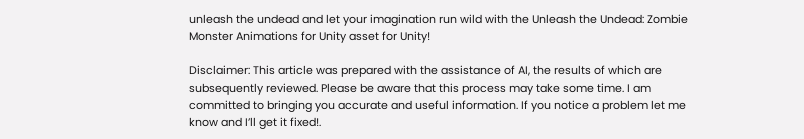unleash the undead and let your imagination run wild with the Unleash the Undead: Zombie Monster Animations for Unity asset for Unity!

Disclaimer: This article was prepared with the assistance of AI, the results of which are subsequently reviewed. Please be aware that this process may take some time. I am committed to bringing you accurate and useful information. If you notice a problem let me know and I’ll get it fixed!.